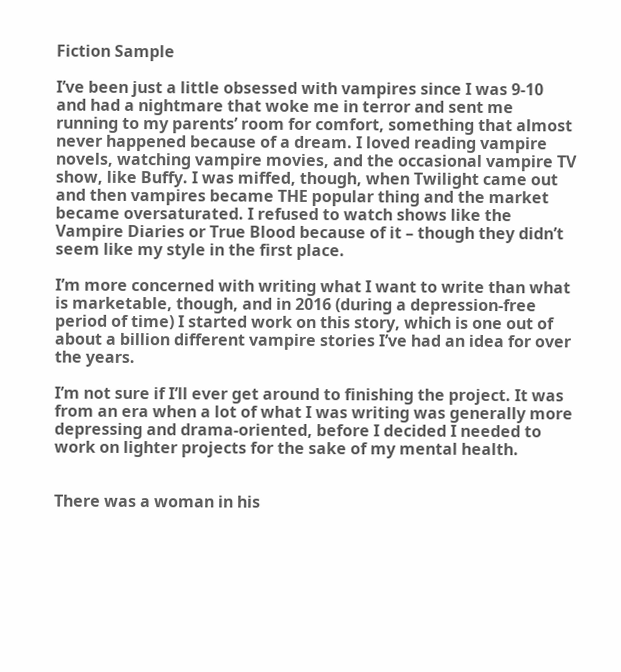Fiction Sample

I’ve been just a little obsessed with vampires since I was 9-10 and had a nightmare that woke me in terror and sent me running to my parents’ room for comfort, something that almost never happened because of a dream. I loved reading vampire novels, watching vampire movies, and the occasional vampire TV show, like Buffy. I was miffed, though, when Twilight came out and then vampires became THE popular thing and the market became oversaturated. I refused to watch shows like the Vampire Diaries or True Blood because of it – though they didn’t seem like my style in the first place.

I’m more concerned with writing what I want to write than what is marketable, though, and in 2016 (during a depression-free period of time) I started work on this story, which is one out of about a billion different vampire stories I’ve had an idea for over the years.

I’m not sure if I’ll ever get around to finishing the project. It was from an era when a lot of what I was writing was generally more depressing and drama-oriented, before I decided I needed to work on lighter projects for the sake of my mental health.


There was a woman in his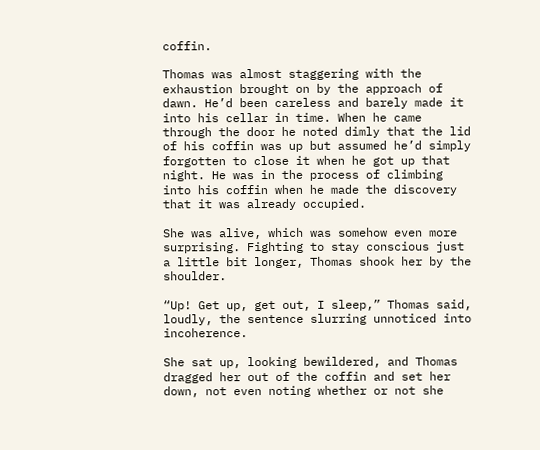coffin.

Thomas was almost staggering with the exhaustion brought on by the approach of dawn. He’d been careless and barely made it into his cellar in time. When he came through the door he noted dimly that the lid of his coffin was up but assumed he’d simply forgotten to close it when he got up that night. He was in the process of climbing into his coffin when he made the discovery that it was already occupied.

She was alive, which was somehow even more surprising. Fighting to stay conscious just a little bit longer, Thomas shook her by the shoulder.

“Up! Get up, get out, I sleep,” Thomas said, loudly, the sentence slurring unnoticed into incoherence.

She sat up, looking bewildered, and Thomas dragged her out of the coffin and set her down, not even noting whether or not she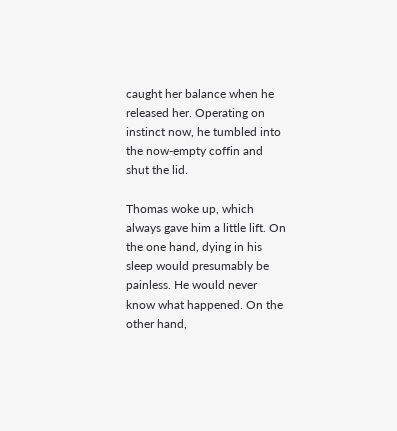caught her balance when he released her. Operating on instinct now, he tumbled into the now-empty coffin and shut the lid.

Thomas woke up, which always gave him a little lift. On the one hand, dying in his sleep would presumably be painless. He would never know what happened. On the other hand,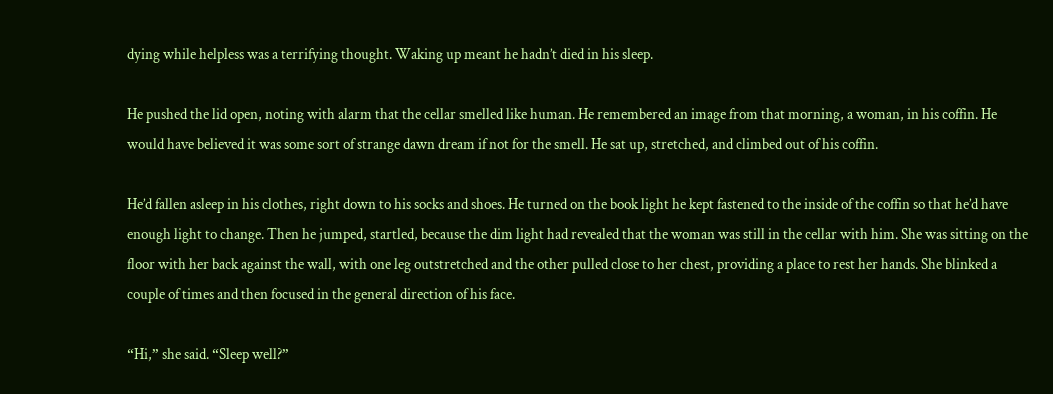dying while helpless was a terrifying thought. Waking up meant he hadn’t died in his sleep.

He pushed the lid open, noting with alarm that the cellar smelled like human. He remembered an image from that morning, a woman, in his coffin. He would have believed it was some sort of strange dawn dream if not for the smell. He sat up, stretched, and climbed out of his coffin.

He’d fallen asleep in his clothes, right down to his socks and shoes. He turned on the book light he kept fastened to the inside of the coffin so that he’d have enough light to change. Then he jumped, startled, because the dim light had revealed that the woman was still in the cellar with him. She was sitting on the floor with her back against the wall, with one leg outstretched and the other pulled close to her chest, providing a place to rest her hands. She blinked a couple of times and then focused in the general direction of his face.

“Hi,” she said. “Sleep well?”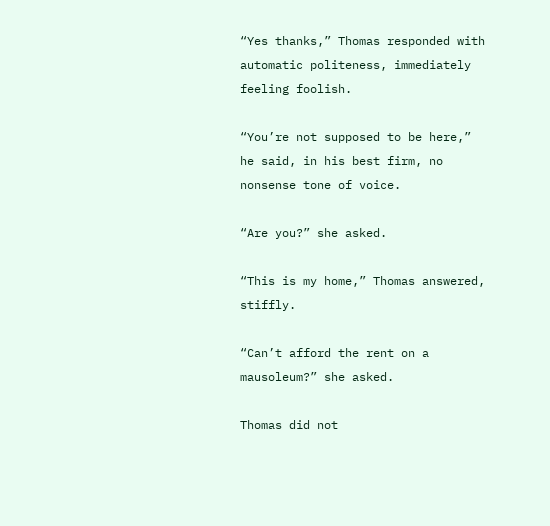“Yes thanks,” Thomas responded with automatic politeness, immediately feeling foolish.

“You’re not supposed to be here,” he said, in his best firm, no nonsense tone of voice.

“Are you?” she asked.

“This is my home,” Thomas answered, stiffly.

“Can’t afford the rent on a mausoleum?” she asked.

Thomas did not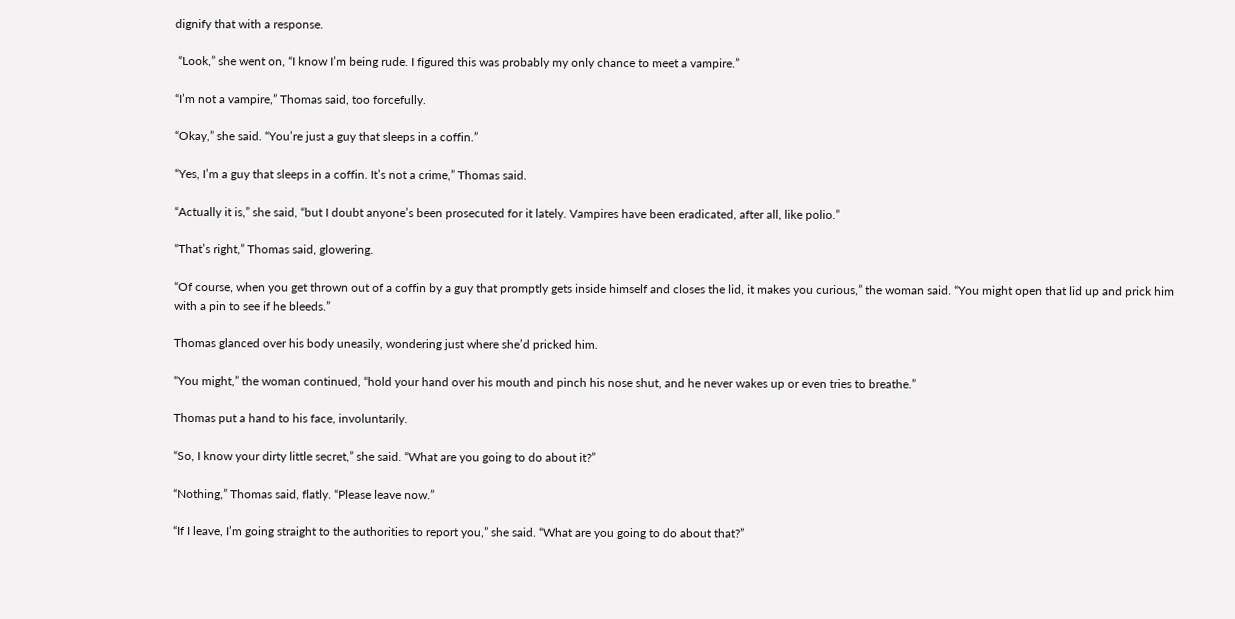dignify that with a response.

 “Look,” she went on, “I know I’m being rude. I figured this was probably my only chance to meet a vampire.”

“I’m not a vampire,” Thomas said, too forcefully.

“Okay,” she said. “You’re just a guy that sleeps in a coffin.”

“Yes, I’m a guy that sleeps in a coffin. It’s not a crime,” Thomas said.

“Actually it is,” she said, “but I doubt anyone’s been prosecuted for it lately. Vampires have been eradicated, after all, like polio.”

“That’s right,” Thomas said, glowering.

“Of course, when you get thrown out of a coffin by a guy that promptly gets inside himself and closes the lid, it makes you curious,” the woman said. “You might open that lid up and prick him with a pin to see if he bleeds.”

Thomas glanced over his body uneasily, wondering just where she’d pricked him.

“You might,” the woman continued, “hold your hand over his mouth and pinch his nose shut, and he never wakes up or even tries to breathe.”

Thomas put a hand to his face, involuntarily.

“So, I know your dirty little secret,” she said. “What are you going to do about it?”

“Nothing,” Thomas said, flatly. “Please leave now.”

“If I leave, I’m going straight to the authorities to report you,” she said. “What are you going to do about that?”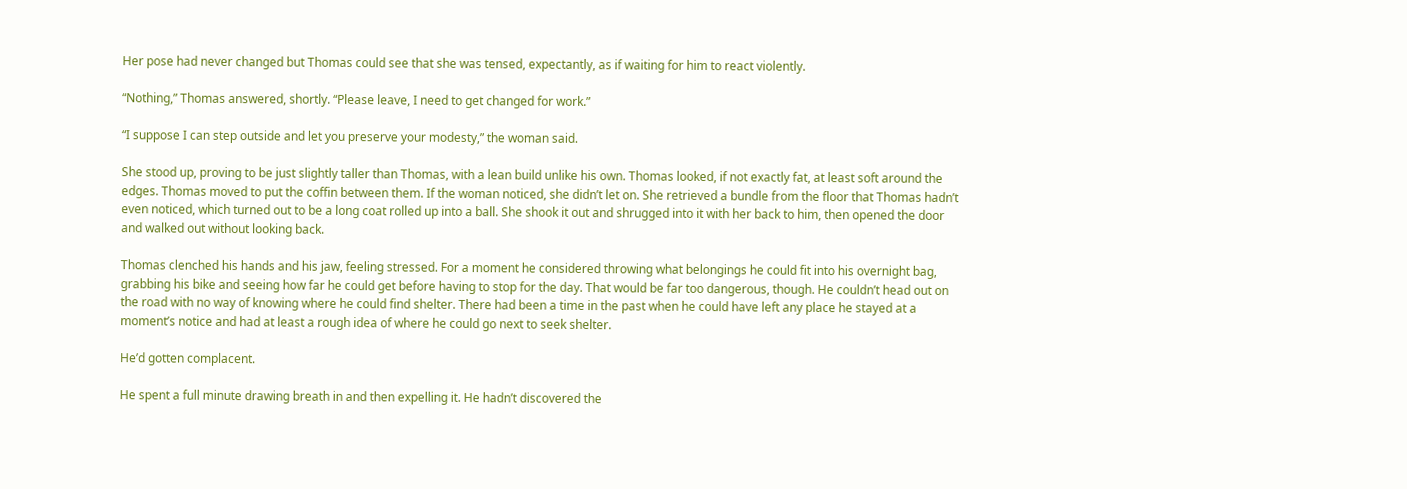Her pose had never changed but Thomas could see that she was tensed, expectantly, as if waiting for him to react violently.

“Nothing,” Thomas answered, shortly. “Please leave, I need to get changed for work.”

“I suppose I can step outside and let you preserve your modesty,” the woman said.

She stood up, proving to be just slightly taller than Thomas, with a lean build unlike his own. Thomas looked, if not exactly fat, at least soft around the edges. Thomas moved to put the coffin between them. If the woman noticed, she didn’t let on. She retrieved a bundle from the floor that Thomas hadn’t even noticed, which turned out to be a long coat rolled up into a ball. She shook it out and shrugged into it with her back to him, then opened the door and walked out without looking back.

Thomas clenched his hands and his jaw, feeling stressed. For a moment he considered throwing what belongings he could fit into his overnight bag, grabbing his bike and seeing how far he could get before having to stop for the day. That would be far too dangerous, though. He couldn’t head out on the road with no way of knowing where he could find shelter. There had been a time in the past when he could have left any place he stayed at a moment’s notice and had at least a rough idea of where he could go next to seek shelter.

He’d gotten complacent.

He spent a full minute drawing breath in and then expelling it. He hadn’t discovered the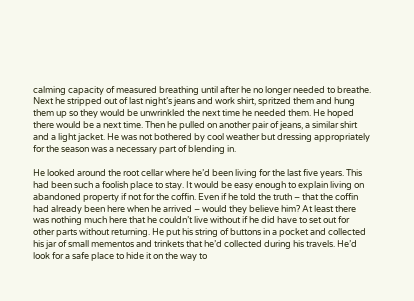calming capacity of measured breathing until after he no longer needed to breathe. Next he stripped out of last night’s jeans and work shirt, spritzed them and hung them up so they would be unwrinkled the next time he needed them. He hoped there would be a next time. Then he pulled on another pair of jeans, a similar shirt and a light jacket. He was not bothered by cool weather but dressing appropriately for the season was a necessary part of blending in.

He looked around the root cellar where he’d been living for the last five years. This had been such a foolish place to stay. It would be easy enough to explain living on abandoned property if not for the coffin. Even if he told the truth – that the coffin had already been here when he arrived – would they believe him? At least there was nothing much here that he couldn’t live without if he did have to set out for other parts without returning. He put his string of buttons in a pocket and collected his jar of small mementos and trinkets that he’d collected during his travels. He’d look for a safe place to hide it on the way to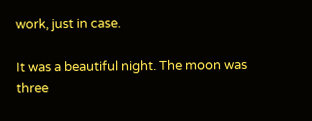work, just in case.

It was a beautiful night. The moon was three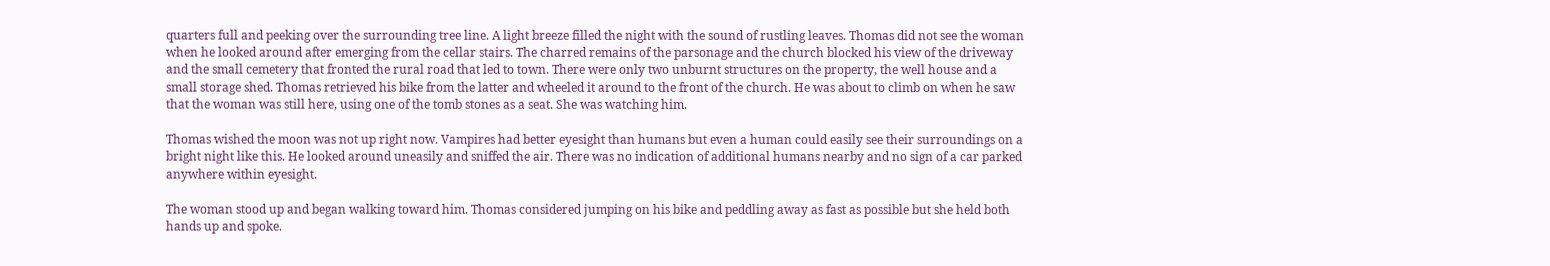quarters full and peeking over the surrounding tree line. A light breeze filled the night with the sound of rustling leaves. Thomas did not see the woman when he looked around after emerging from the cellar stairs. The charred remains of the parsonage and the church blocked his view of the driveway and the small cemetery that fronted the rural road that led to town. There were only two unburnt structures on the property, the well house and a small storage shed. Thomas retrieved his bike from the latter and wheeled it around to the front of the church. He was about to climb on when he saw that the woman was still here, using one of the tomb stones as a seat. She was watching him.

Thomas wished the moon was not up right now. Vampires had better eyesight than humans but even a human could easily see their surroundings on a bright night like this. He looked around uneasily and sniffed the air. There was no indication of additional humans nearby and no sign of a car parked anywhere within eyesight.

The woman stood up and began walking toward him. Thomas considered jumping on his bike and peddling away as fast as possible but she held both hands up and spoke.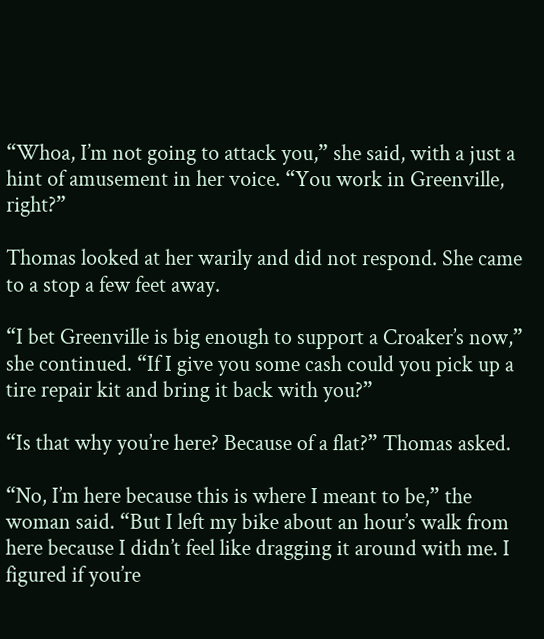“Whoa, I’m not going to attack you,” she said, with a just a hint of amusement in her voice. “You work in Greenville, right?”

Thomas looked at her warily and did not respond. She came to a stop a few feet away.

“I bet Greenville is big enough to support a Croaker’s now,” she continued. “If I give you some cash could you pick up a tire repair kit and bring it back with you?”

“Is that why you’re here? Because of a flat?” Thomas asked.

“No, I’m here because this is where I meant to be,” the woman said. “But I left my bike about an hour’s walk from here because I didn’t feel like dragging it around with me. I figured if you’re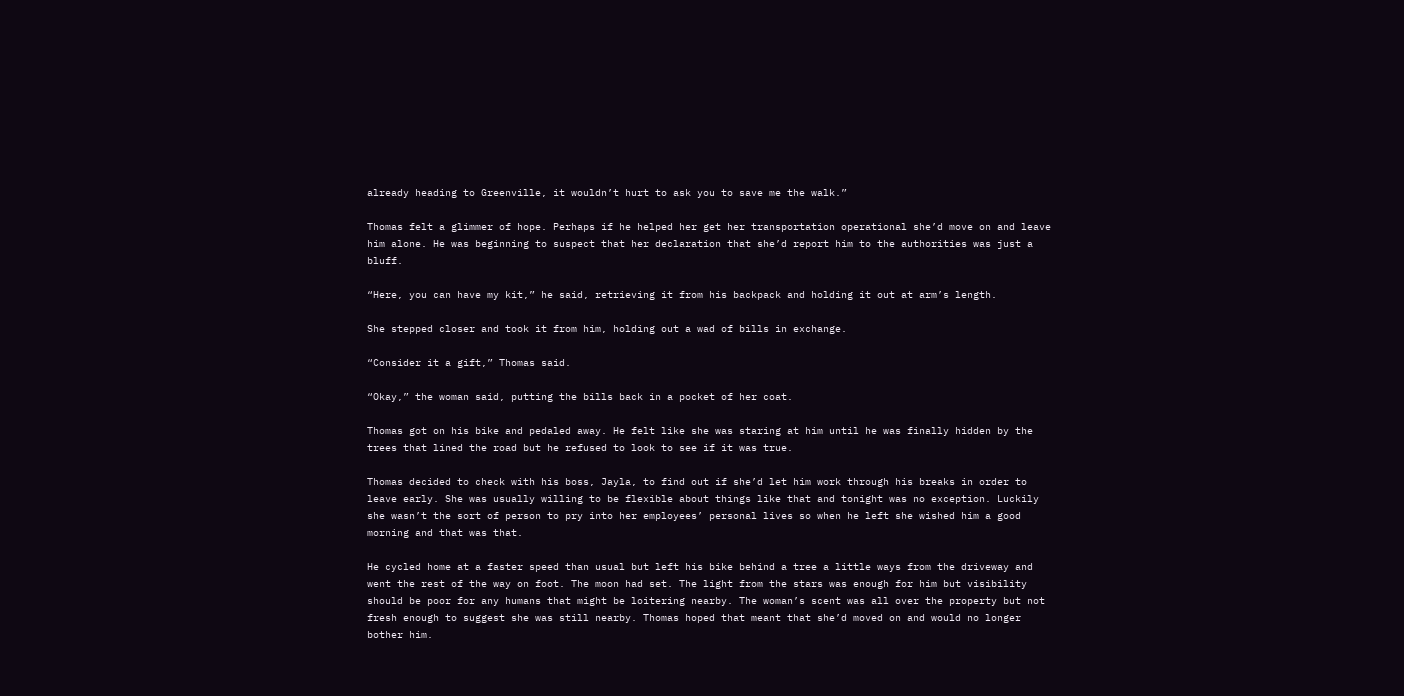already heading to Greenville, it wouldn’t hurt to ask you to save me the walk.”

Thomas felt a glimmer of hope. Perhaps if he helped her get her transportation operational she’d move on and leave him alone. He was beginning to suspect that her declaration that she’d report him to the authorities was just a bluff.

“Here, you can have my kit,” he said, retrieving it from his backpack and holding it out at arm’s length.

She stepped closer and took it from him, holding out a wad of bills in exchange.

“Consider it a gift,” Thomas said.

“Okay,” the woman said, putting the bills back in a pocket of her coat.

Thomas got on his bike and pedaled away. He felt like she was staring at him until he was finally hidden by the trees that lined the road but he refused to look to see if it was true.

Thomas decided to check with his boss, Jayla, to find out if she’d let him work through his breaks in order to leave early. She was usually willing to be flexible about things like that and tonight was no exception. Luckily she wasn’t the sort of person to pry into her employees’ personal lives so when he left she wished him a good morning and that was that.

He cycled home at a faster speed than usual but left his bike behind a tree a little ways from the driveway and went the rest of the way on foot. The moon had set. The light from the stars was enough for him but visibility should be poor for any humans that might be loitering nearby. The woman’s scent was all over the property but not fresh enough to suggest she was still nearby. Thomas hoped that meant that she’d moved on and would no longer bother him.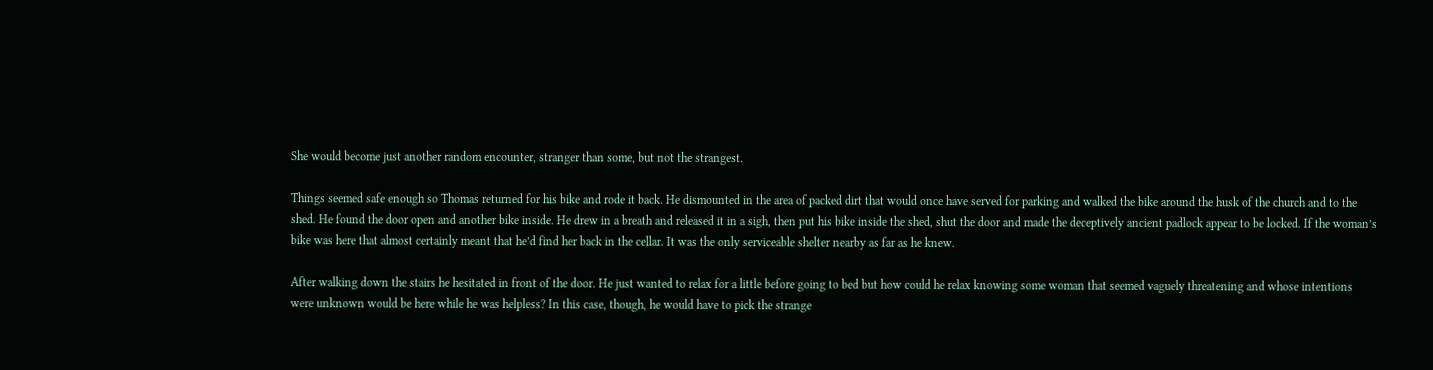She would become just another random encounter, stranger than some, but not the strangest.

Things seemed safe enough so Thomas returned for his bike and rode it back. He dismounted in the area of packed dirt that would once have served for parking and walked the bike around the husk of the church and to the shed. He found the door open and another bike inside. He drew in a breath and released it in a sigh, then put his bike inside the shed, shut the door and made the deceptively ancient padlock appear to be locked. If the woman’s bike was here that almost certainly meant that he’d find her back in the cellar. It was the only serviceable shelter nearby as far as he knew.

After walking down the stairs he hesitated in front of the door. He just wanted to relax for a little before going to bed but how could he relax knowing some woman that seemed vaguely threatening and whose intentions were unknown would be here while he was helpless? In this case, though, he would have to pick the strange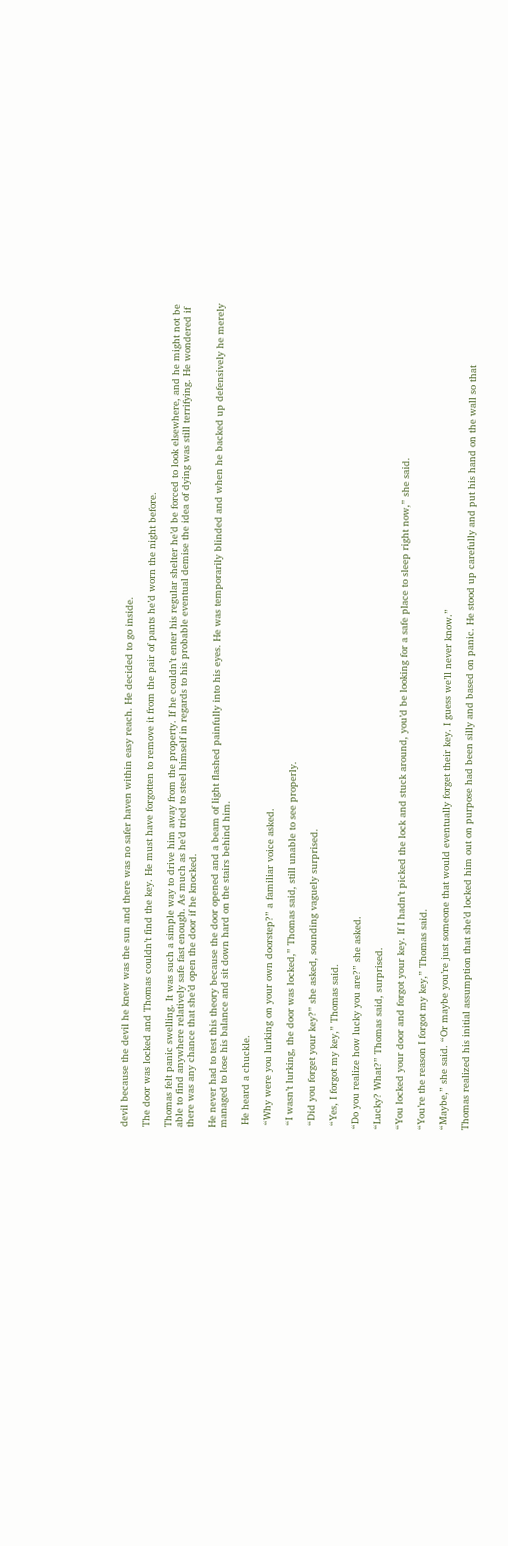devil because the devil he knew was the sun and there was no safer haven within easy reach. He decided to go inside.

The door was locked and Thomas couldn’t find the key. He must have forgotten to remove it from the pair of pants he’d worn the night before.

Thomas felt panic swelling. It was such a simple way to drive him away from the property. If he couldn’t enter his regular shelter he’d be forced to look elsewhere, and he might not be able to find anywhere relatively safe fast enough. As much as he’d tried to steel himself in regards to his probable eventual demise the idea of dying was still terrifying. He wondered if there was any chance that she’d open the door if he knocked.

He never had to test this theory because the door opened and a beam of light flashed painfully into his eyes. He was temporarily blinded and when he backed up defensively he merely managed to lose his balance and sit down hard on the stairs behind him.

 He heard a chuckle.

 “Why were you lurking on your own doorstep?” a familiar voice asked.

 “I wasn’t lurking, the door was locked,” Thomas said, still unable to see properly.

 “Did you forget your key?” she asked, sounding vaguely surprised.

 “Yes, I forgot my key,” Thomas said.

“Do you realize how lucky you are?” she asked.

“Lucky? What?” Thomas said, surprised.

“You locked your door and forgot your key. If I hadn’t picked the lock and stuck around, you’d be looking for a safe place to sleep right now,” she said.

“You’re the reason I forgot my key,” Thomas said.

“Maybe,” she said. “Or maybe you’re just someone that would eventually forget their key. I guess we’ll never know.”

Thomas realized his initial assumption that she’d locked him out on purpose had been silly and based on panic. He stood up carefully and put his hand on the wall so that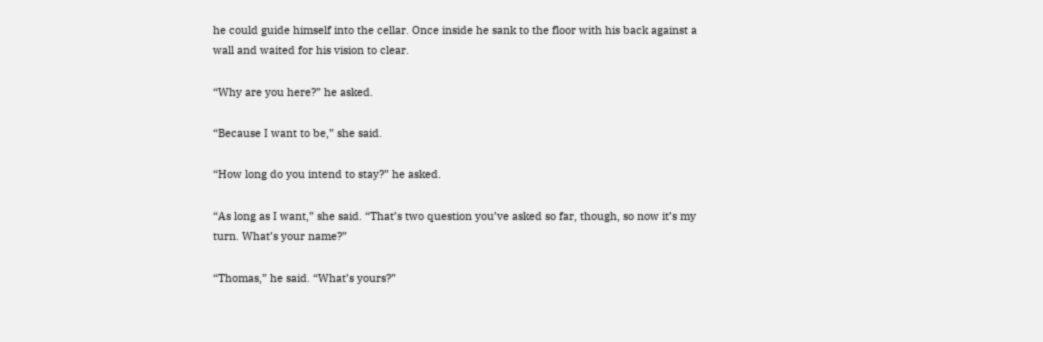he could guide himself into the cellar. Once inside he sank to the floor with his back against a wall and waited for his vision to clear.

“Why are you here?” he asked.

“Because I want to be,” she said.

“How long do you intend to stay?” he asked.

“As long as I want,” she said. “That’s two question you’ve asked so far, though, so now it’s my turn. What’s your name?”

“Thomas,” he said. “What’s yours?”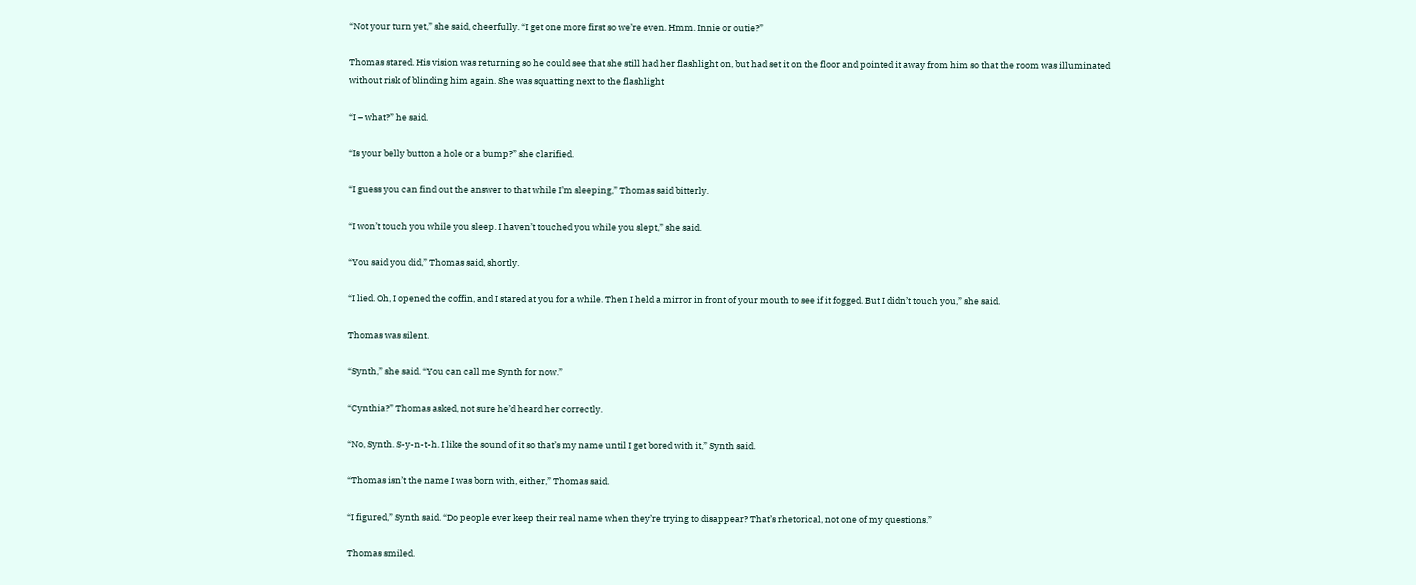“Not your turn yet,” she said, cheerfully. “I get one more first so we’re even. Hmm. Innie or outie?”

Thomas stared. His vision was returning so he could see that she still had her flashlight on, but had set it on the floor and pointed it away from him so that the room was illuminated without risk of blinding him again. She was squatting next to the flashlight

“I – what?” he said.

“Is your belly button a hole or a bump?” she clarified.

“I guess you can find out the answer to that while I’m sleeping,” Thomas said bitterly.

“I won’t touch you while you sleep. I haven’t touched you while you slept,” she said.

“You said you did,” Thomas said, shortly.

“I lied. Oh, I opened the coffin, and I stared at you for a while. Then I held a mirror in front of your mouth to see if it fogged. But I didn’t touch you,” she said.

Thomas was silent.

“Synth,” she said. “You can call me Synth for now.”

“Cynthia?” Thomas asked, not sure he’d heard her correctly.

“No, Synth. S-y-n-t-h. I like the sound of it so that’s my name until I get bored with it,” Synth said.

“Thomas isn’t the name I was born with, either,” Thomas said.

“I figured,” Synth said. “Do people ever keep their real name when they’re trying to disappear? That’s rhetorical, not one of my questions.”

Thomas smiled.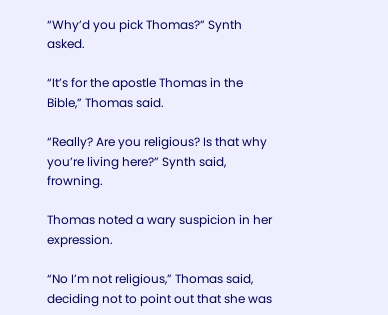“Why’d you pick Thomas?” Synth asked.

“It’s for the apostle Thomas in the Bible,” Thomas said.

“Really? Are you religious? Is that why you’re living here?” Synth said, frowning.

Thomas noted a wary suspicion in her expression.

“No I’m not religious,” Thomas said, deciding not to point out that she was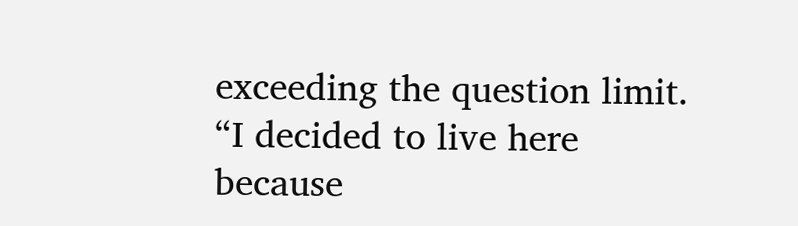exceeding the question limit. “I decided to live here because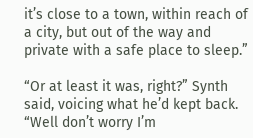it’s close to a town, within reach of a city, but out of the way and private with a safe place to sleep.”

“Or at least it was, right?” Synth said, voicing what he’d kept back. “Well don’t worry I’m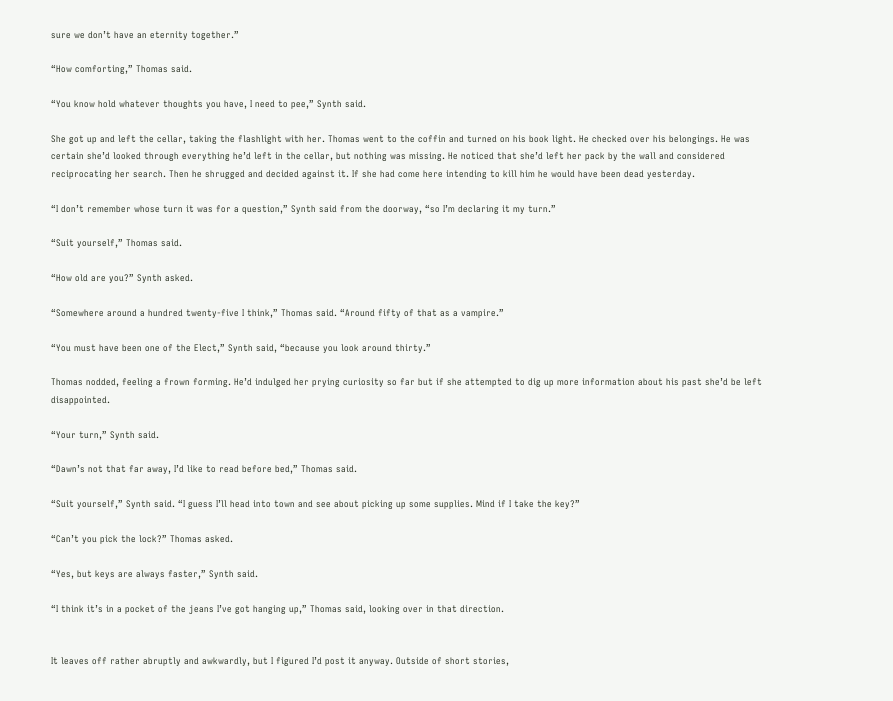sure we don’t have an eternity together.”

“How comforting,” Thomas said.

“You know hold whatever thoughts you have, I need to pee,” Synth said.

She got up and left the cellar, taking the flashlight with her. Thomas went to the coffin and turned on his book light. He checked over his belongings. He was certain she’d looked through everything he’d left in the cellar, but nothing was missing. He noticed that she’d left her pack by the wall and considered reciprocating her search. Then he shrugged and decided against it. If she had come here intending to kill him he would have been dead yesterday.

“I don’t remember whose turn it was for a question,” Synth said from the doorway, “so I’m declaring it my turn.”

“Suit yourself,” Thomas said.

“How old are you?” Synth asked.

“Somewhere around a hundred twenty-five I think,” Thomas said. “Around fifty of that as a vampire.”

“You must have been one of the Elect,” Synth said, “because you look around thirty.”

Thomas nodded, feeling a frown forming. He’d indulged her prying curiosity so far but if she attempted to dig up more information about his past she’d be left disappointed.

“Your turn,” Synth said.

“Dawn’s not that far away, I’d like to read before bed,” Thomas said.

“Suit yourself,” Synth said. “I guess I’ll head into town and see about picking up some supplies. Mind if I take the key?”

“Can’t you pick the lock?” Thomas asked.

“Yes, but keys are always faster,” Synth said.

“I think it’s in a pocket of the jeans I’ve got hanging up,” Thomas said, looking over in that direction.


It leaves off rather abruptly and awkwardly, but I figured I’d post it anyway. Outside of short stories,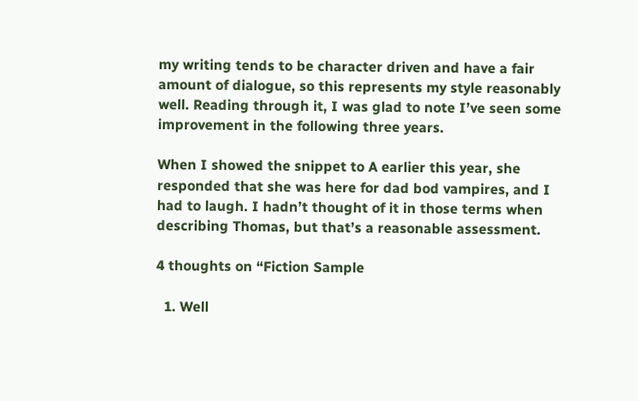my writing tends to be character driven and have a fair amount of dialogue, so this represents my style reasonably well. Reading through it, I was glad to note I’ve seen some improvement in the following three years.

When I showed the snippet to A earlier this year, she responded that she was here for dad bod vampires, and I had to laugh. I hadn’t thought of it in those terms when describing Thomas, but that’s a reasonable assessment.

4 thoughts on “Fiction Sample

  1. Well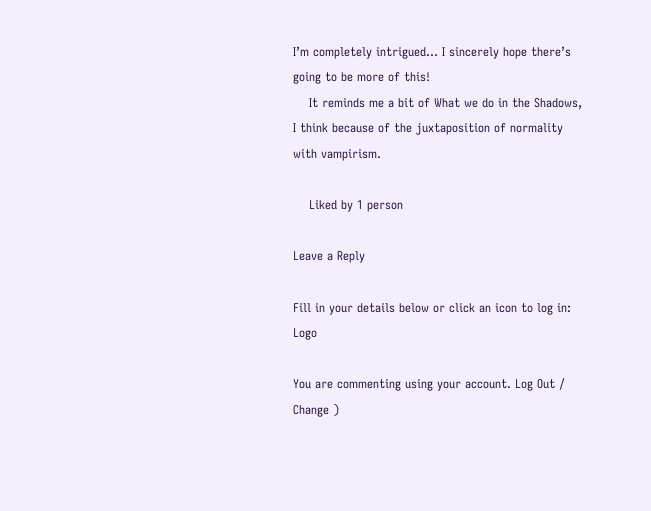I’m completely intrigued… I sincerely hope there’s going to be more of this!
    It reminds me a bit of What we do in the Shadows, I think because of the juxtaposition of normality with vampirism.

    Liked by 1 person

Leave a Reply

Fill in your details below or click an icon to log in: Logo

You are commenting using your account. Log Out /  Change )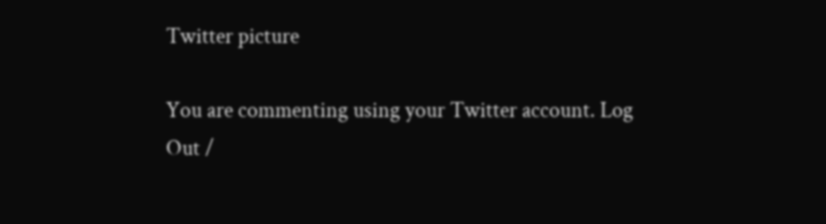Twitter picture

You are commenting using your Twitter account. Log Out /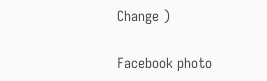Change )

Facebook photo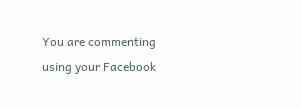You are commenting using your Facebook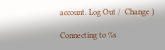account. Log Out /  Change )

Connecting to %s